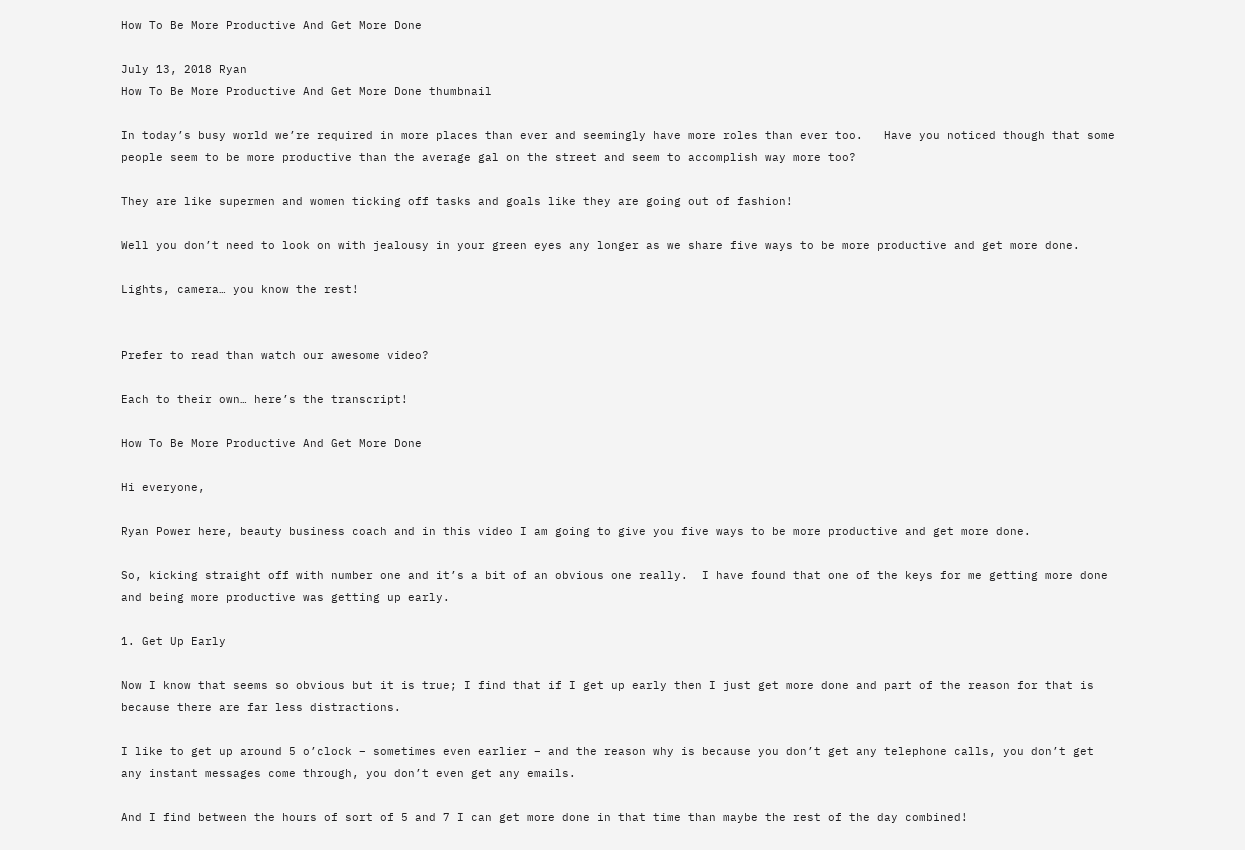How To Be More Productive And Get More Done

July 13, 2018 Ryan
How To Be More Productive And Get More Done thumbnail

In today’s busy world we’re required in more places than ever and seemingly have more roles than ever too.   Have you noticed though that some people seem to be more productive than the average gal on the street and seem to accomplish way more too?

They are like supermen and women ticking off tasks and goals like they are going out of fashion!

Well you don’t need to look on with jealousy in your green eyes any longer as we share five ways to be more productive and get more done.

Lights, camera… you know the rest!


Prefer to read than watch our awesome video?

Each to their own… here’s the transcript!

How To Be More Productive And Get More Done

Hi everyone,

Ryan Power here, beauty business coach and in this video I am going to give you five ways to be more productive and get more done.

So, kicking straight off with number one and it’s a bit of an obvious one really.  I have found that one of the keys for me getting more done and being more productive was getting up early.

1. Get Up Early

Now I know that seems so obvious but it is true; I find that if I get up early then I just get more done and part of the reason for that is because there are far less distractions.

I like to get up around 5 o’clock – sometimes even earlier – and the reason why is because you don’t get any telephone calls, you don’t get any instant messages come through, you don’t even get any emails.

And I find between the hours of sort of 5 and 7 I can get more done in that time than maybe the rest of the day combined!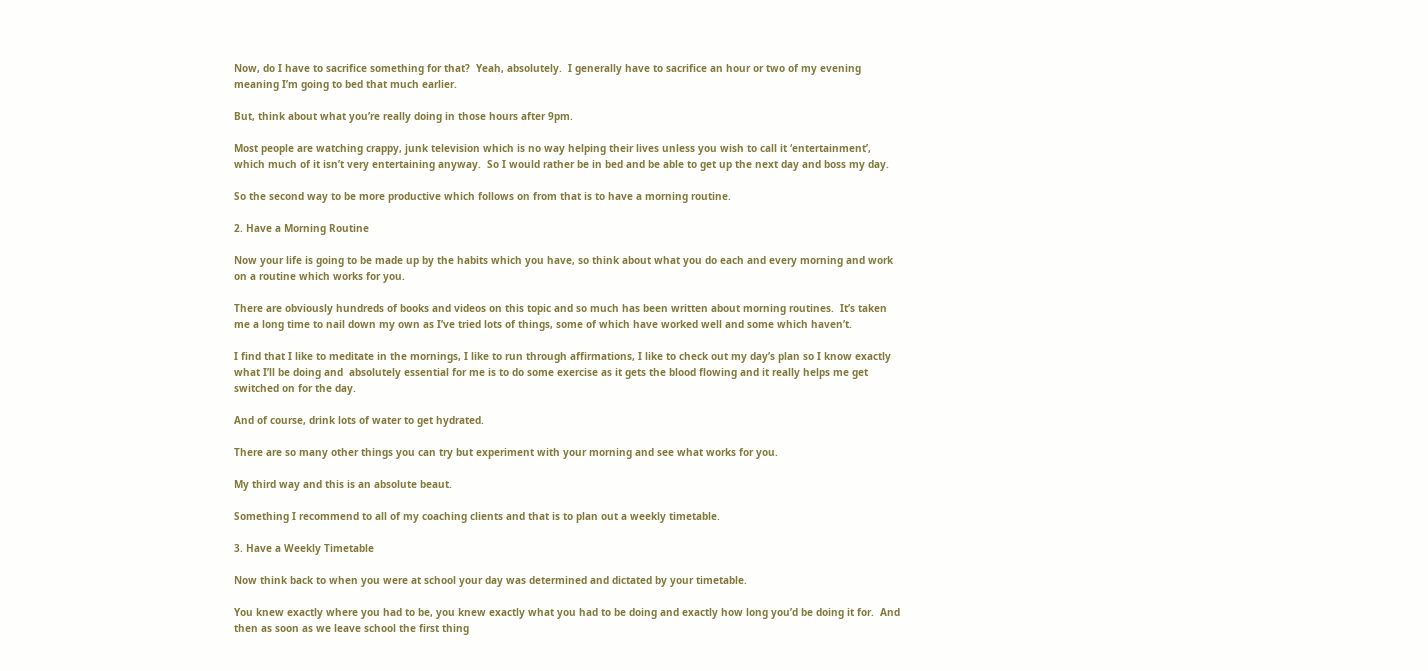Now, do I have to sacrifice something for that?  Yeah, absolutely.  I generally have to sacrifice an hour or two of my evening meaning I’m going to bed that much earlier.

But, think about what you’re really doing in those hours after 9pm.

Most people are watching crappy, junk television which is no way helping their lives unless you wish to call it ‘entertainment’, which much of it isn’t very entertaining anyway.  So I would rather be in bed and be able to get up the next day and boss my day.

So the second way to be more productive which follows on from that is to have a morning routine.

2. Have a Morning Routine

Now your life is going to be made up by the habits which you have, so think about what you do each and every morning and work on a routine which works for you.

There are obviously hundreds of books and videos on this topic and so much has been written about morning routines.  It’s taken me a long time to nail down my own as I’ve tried lots of things, some of which have worked well and some which haven’t.

I find that I like to meditate in the mornings, I like to run through affirmations, I like to check out my day’s plan so I know exactly what I’ll be doing and  absolutely essential for me is to do some exercise as it gets the blood flowing and it really helps me get switched on for the day.

And of course, drink lots of water to get hydrated.

There are so many other things you can try but experiment with your morning and see what works for you.

My third way and this is an absolute beaut.

Something I recommend to all of my coaching clients and that is to plan out a weekly timetable.

3. Have a Weekly Timetable

Now think back to when you were at school your day was determined and dictated by your timetable.

You knew exactly where you had to be, you knew exactly what you had to be doing and exactly how long you’d be doing it for.  And then as soon as we leave school the first thing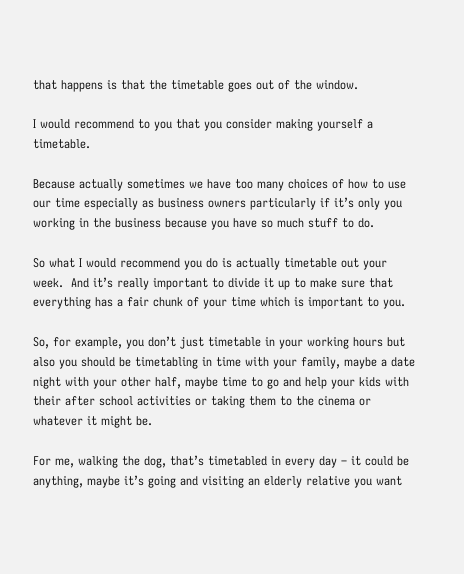that happens is that the timetable goes out of the window.

I would recommend to you that you consider making yourself a timetable.

Because actually sometimes we have too many choices of how to use our time especially as business owners particularly if it’s only you working in the business because you have so much stuff to do.

So what I would recommend you do is actually timetable out your week.  And it’s really important to divide it up to make sure that everything has a fair chunk of your time which is important to you.

So, for example, you don’t just timetable in your working hours but also you should be timetabling in time with your family, maybe a date night with your other half, maybe time to go and help your kids with their after school activities or taking them to the cinema or whatever it might be.

For me, walking the dog, that’s timetabled in every day – it could be anything, maybe it’s going and visiting an elderly relative you want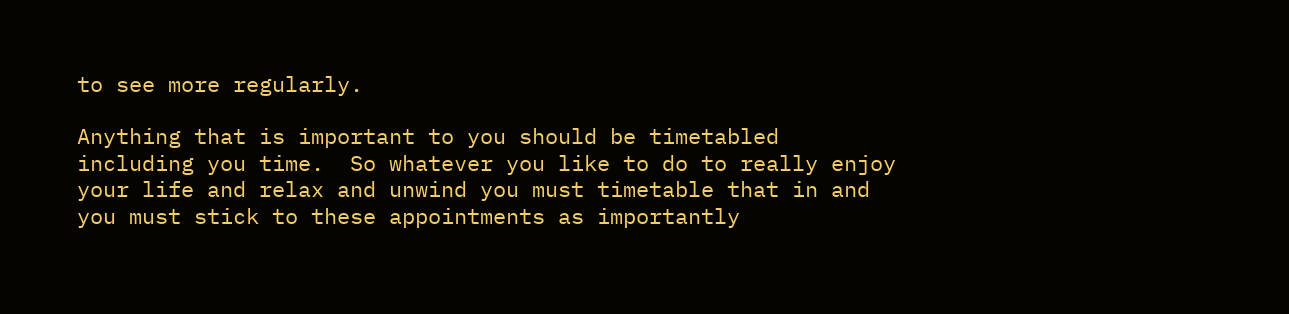to see more regularly.

Anything that is important to you should be timetabled including you time.  So whatever you like to do to really enjoy your life and relax and unwind you must timetable that in and you must stick to these appointments as importantly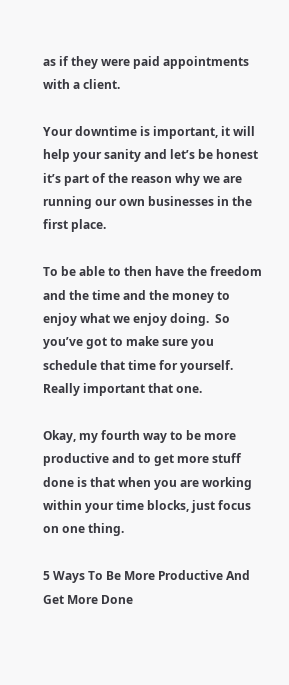as if they were paid appointments with a client.

Your downtime is important, it will help your sanity and let’s be honest it’s part of the reason why we are running our own businesses in the first place.

To be able to then have the freedom and the time and the money to enjoy what we enjoy doing.  So you’ve got to make sure you schedule that time for yourself.  Really important that one.

Okay, my fourth way to be more productive and to get more stuff done is that when you are working within your time blocks, just focus on one thing.

5 Ways To Be More Productive And Get More Done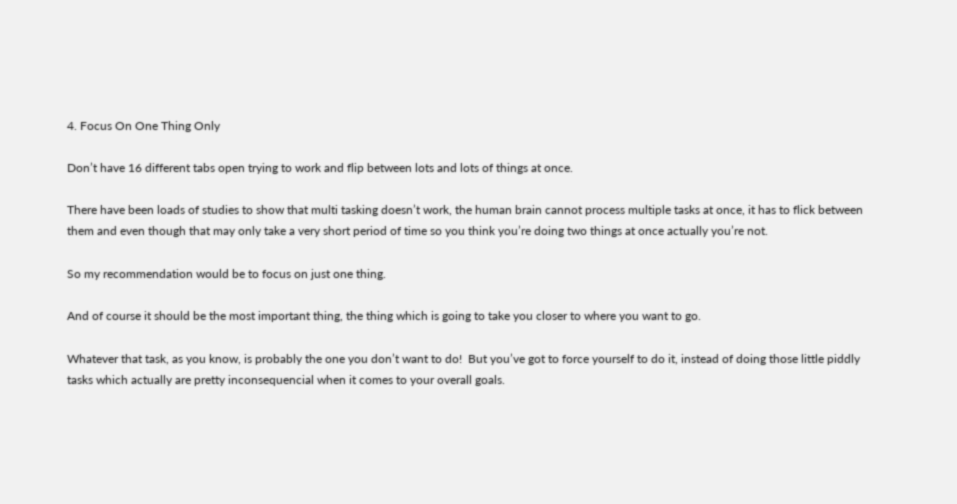4. Focus On One Thing Only

Don’t have 16 different tabs open trying to work and flip between lots and lots of things at once.

There have been loads of studies to show that multi tasking doesn’t work, the human brain cannot process multiple tasks at once, it has to flick between them and even though that may only take a very short period of time so you think you’re doing two things at once actually you’re not.

So my recommendation would be to focus on just one thing.

And of course it should be the most important thing, the thing which is going to take you closer to where you want to go.

Whatever that task, as you know, is probably the one you don’t want to do!  But you’ve got to force yourself to do it, instead of doing those little piddly tasks which actually are pretty inconsequencial when it comes to your overall goals.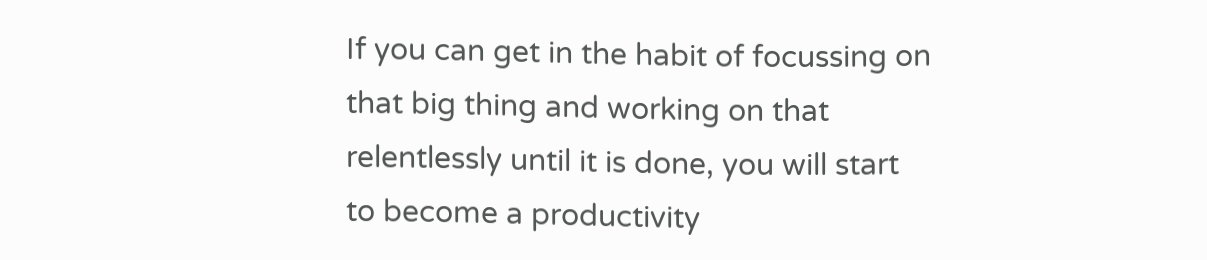If you can get in the habit of focussing on that big thing and working on that relentlessly until it is done, you will start to become a productivity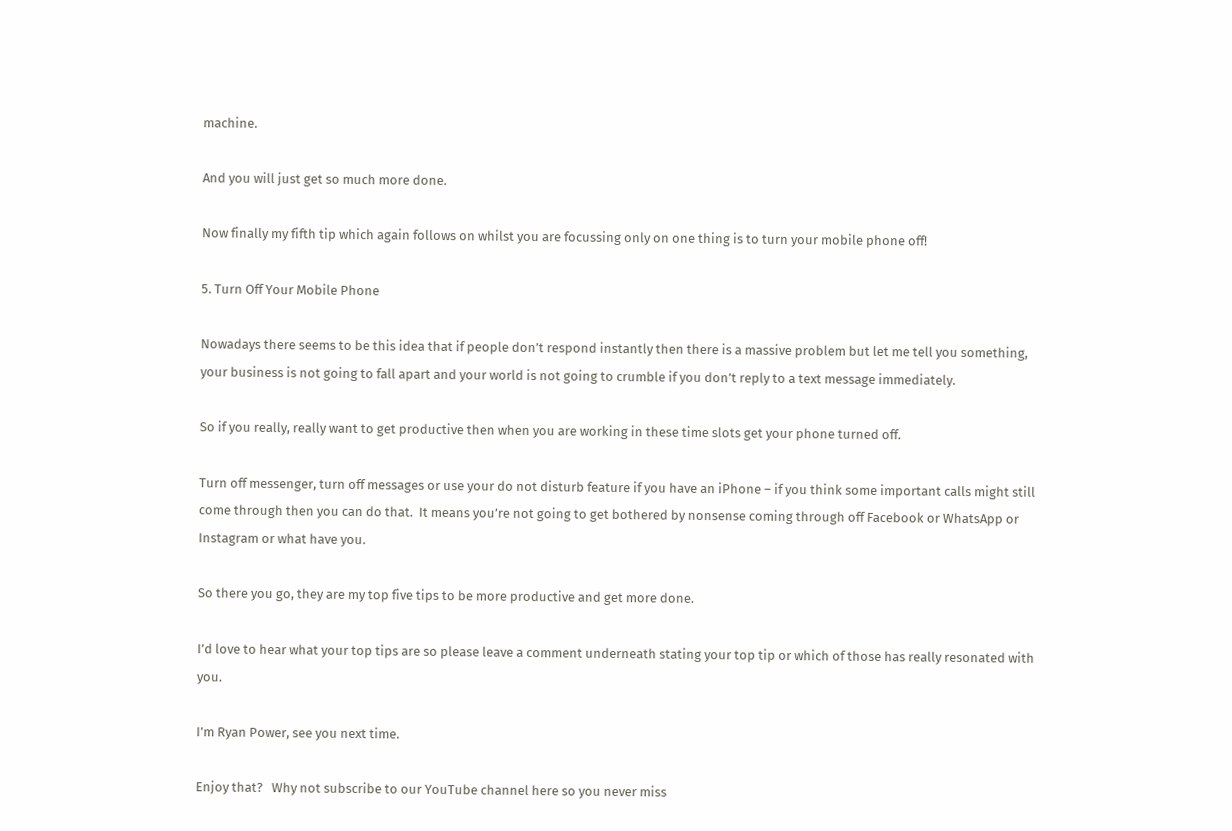machine.

And you will just get so much more done.

Now finally my fifth tip which again follows on whilst you are focussing only on one thing is to turn your mobile phone off!

5. Turn Off Your Mobile Phone

Nowadays there seems to be this idea that if people don’t respond instantly then there is a massive problem but let me tell you something, your business is not going to fall apart and your world is not going to crumble if you don’t reply to a text message immediately.

So if you really, really want to get productive then when you are working in these time slots get your phone turned off.

Turn off messenger, turn off messages or use your do not disturb feature if you have an iPhone – if you think some important calls might still come through then you can do that.  It means you’re not going to get bothered by nonsense coming through off Facebook or WhatsApp or Instagram or what have you.

So there you go, they are my top five tips to be more productive and get more done.

I’d love to hear what your top tips are so please leave a comment underneath stating your top tip or which of those has really resonated with you.

I’m Ryan Power, see you next time.

Enjoy that?   Why not subscribe to our YouTube channel here so you never miss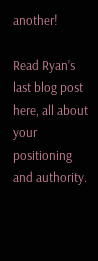another!

Read Ryan’s last blog post here, all about your positioning and authority.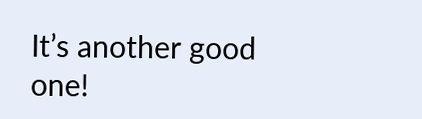It’s another good one!